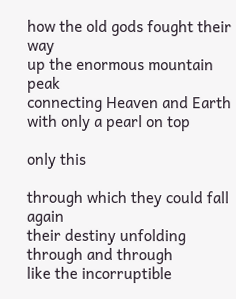how the old gods fought their way
up the enormous mountain peak
connecting Heaven and Earth
with only a pearl on top

only this

through which they could fall again
their destiny unfolding through and through
like the incorruptible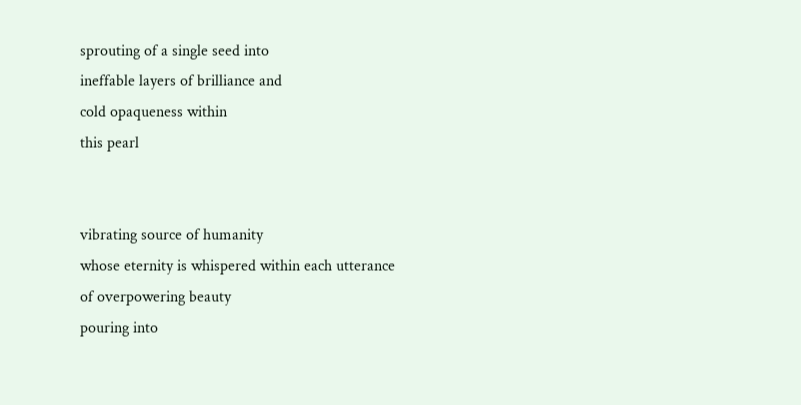sprouting of a single seed into
ineffable layers of brilliance and
cold opaqueness within
this pearl


vibrating source of humanity
whose eternity is whispered within each utterance
of overpowering beauty
pouring into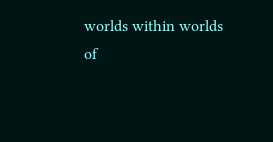worlds within worlds
of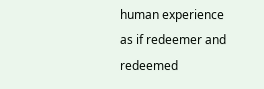human experience
as if redeemer and redeemed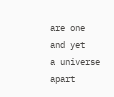are one
and yet
a universe apart